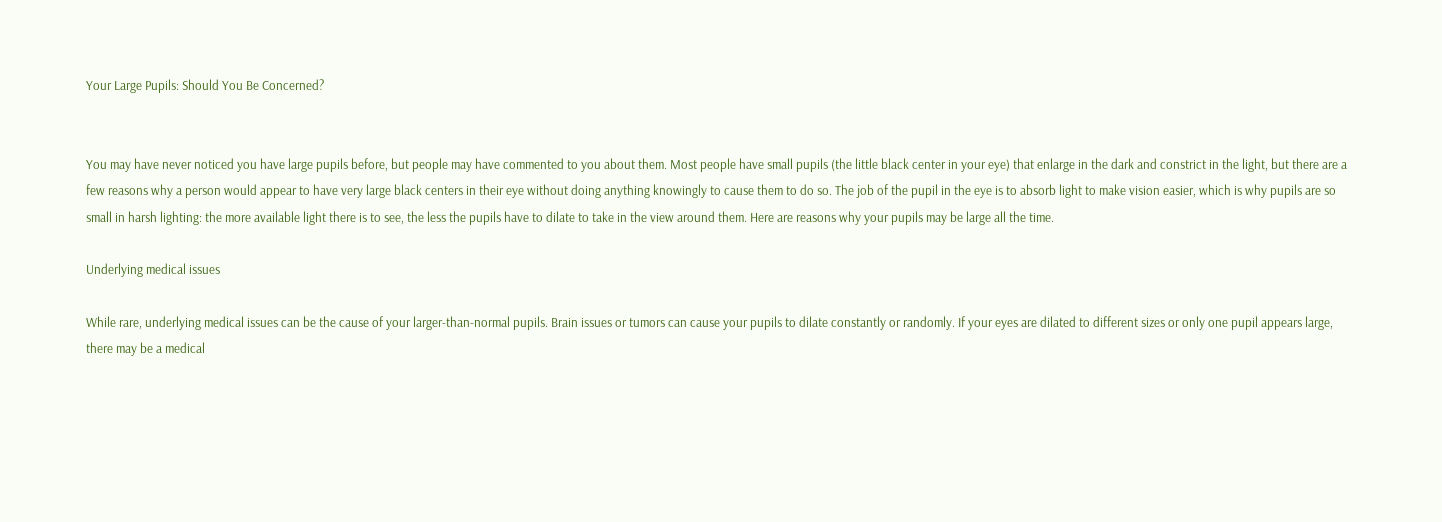Your Large Pupils: Should You Be Concerned?


You may have never noticed you have large pupils before, but people may have commented to you about them. Most people have small pupils (the little black center in your eye) that enlarge in the dark and constrict in the light, but there are a few reasons why a person would appear to have very large black centers in their eye without doing anything knowingly to cause them to do so. The job of the pupil in the eye is to absorb light to make vision easier, which is why pupils are so small in harsh lighting: the more available light there is to see, the less the pupils have to dilate to take in the view around them. Here are reasons why your pupils may be large all the time.

Underlying medical issues

While rare, underlying medical issues can be the cause of your larger-than-normal pupils. Brain issues or tumors can cause your pupils to dilate constantly or randomly. If your eyes are dilated to different sizes or only one pupil appears large, there may be a medical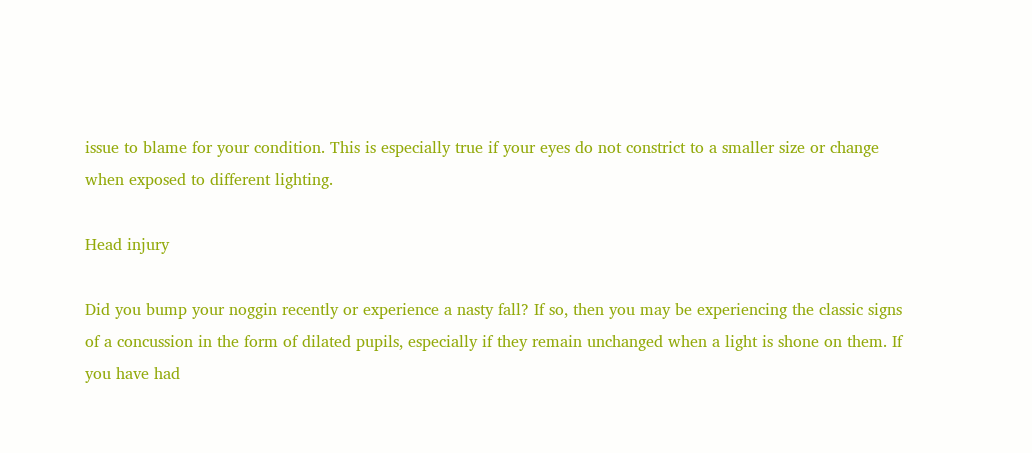issue to blame for your condition. This is especially true if your eyes do not constrict to a smaller size or change when exposed to different lighting.

Head injury

Did you bump your noggin recently or experience a nasty fall? If so, then you may be experiencing the classic signs of a concussion in the form of dilated pupils, especially if they remain unchanged when a light is shone on them. If you have had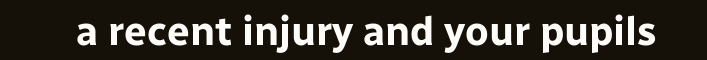a recent injury and your pupils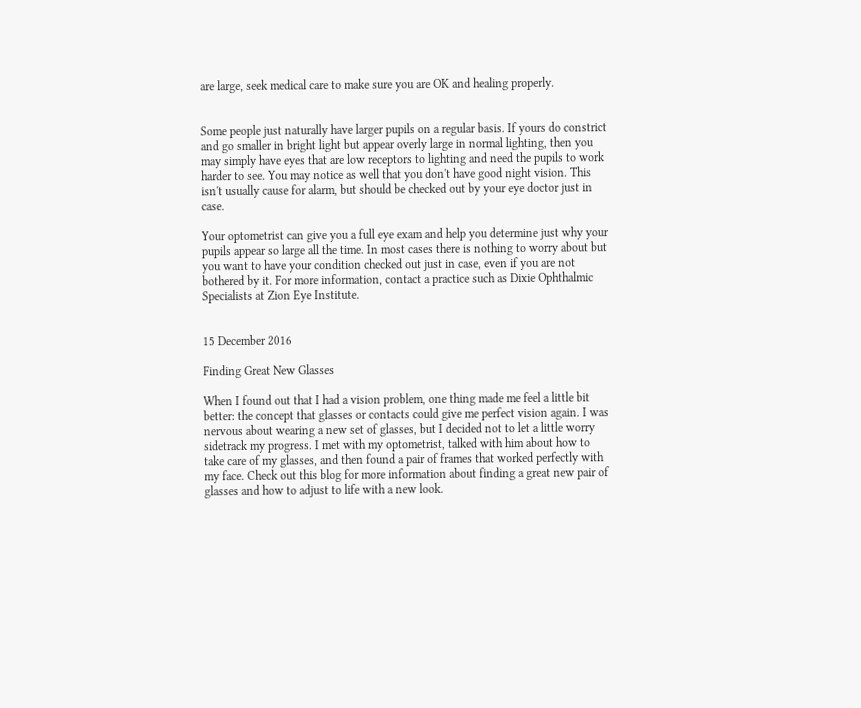are large, seek medical care to make sure you are OK and healing properly.


Some people just naturally have larger pupils on a regular basis. If yours do constrict and go smaller in bright light but appear overly large in normal lighting, then you may simply have eyes that are low receptors to lighting and need the pupils to work harder to see. You may notice as well that you don't have good night vision. This isn't usually cause for alarm, but should be checked out by your eye doctor just in case.

Your optometrist can give you a full eye exam and help you determine just why your pupils appear so large all the time. In most cases there is nothing to worry about but you want to have your condition checked out just in case, even if you are not bothered by it. For more information, contact a practice such as Dixie Ophthalmic Specialists at Zion Eye Institute.


15 December 2016

Finding Great New Glasses

When I found out that I had a vision problem, one thing made me feel a little bit better: the concept that glasses or contacts could give me perfect vision again. I was nervous about wearing a new set of glasses, but I decided not to let a little worry sidetrack my progress. I met with my optometrist, talked with him about how to take care of my glasses, and then found a pair of frames that worked perfectly with my face. Check out this blog for more information about finding a great new pair of glasses and how to adjust to life with a new look.